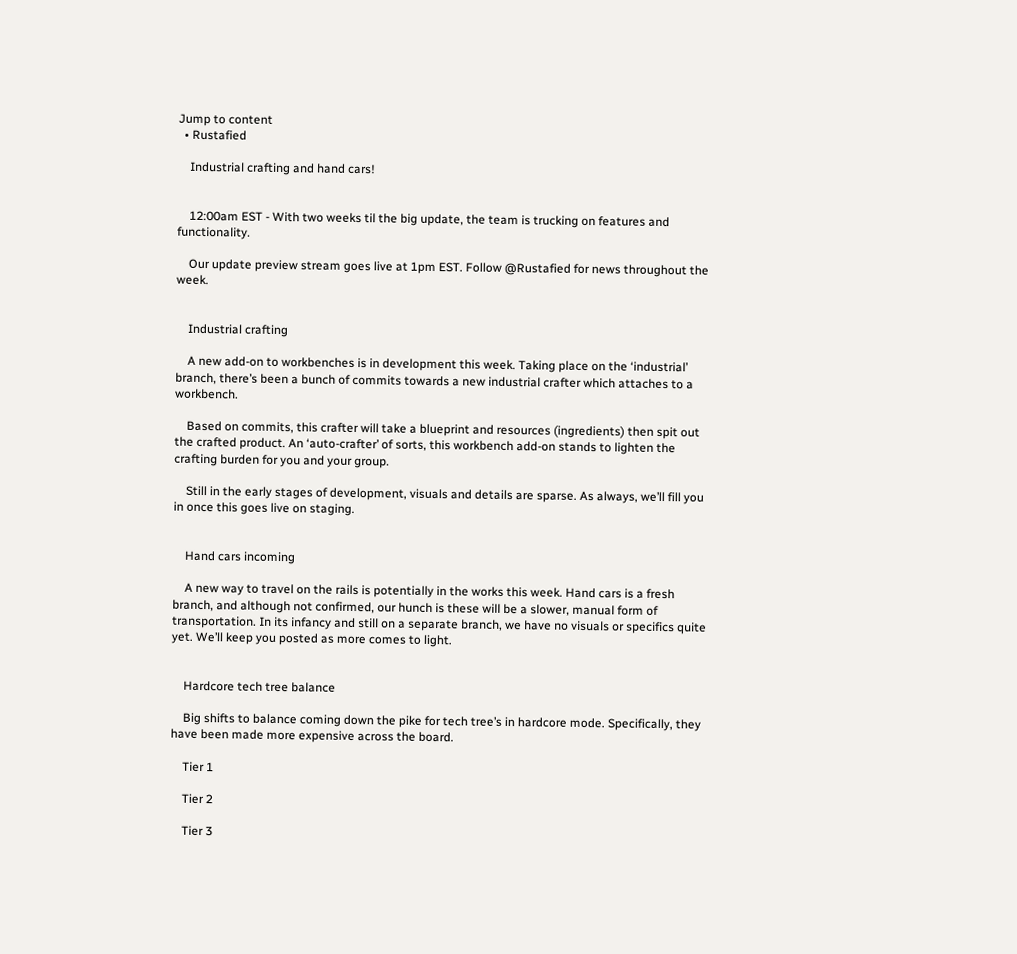Jump to content
  • Rustafied

    Industrial crafting and hand cars!


    12:00am EST - With two weeks til the big update, the team is trucking on features and functionality.

    Our update preview stream goes live at 1pm EST. Follow @Rustafied for news throughout the week.


    Industrial crafting

    A new add-on to workbenches is in development this week. Taking place on the ‘industrial’ branch, there’s been a bunch of commits towards a new industrial crafter which attaches to a workbench.

    Based on commits, this crafter will take a blueprint and resources (ingredients) then spit out the crafted product. An ‘auto-crafter’ of sorts, this workbench add-on stands to lighten the crafting burden for you and your group.

    Still in the early stages of development, visuals and details are sparse. As always, we’ll fill you in once this goes live on staging.


    Hand cars incoming

    A new way to travel on the rails is potentially in the works this week. Hand cars is a fresh branch, and although not confirmed, our hunch is these will be a slower, manual form of transportation. In its infancy and still on a separate branch, we have no visuals or specifics quite yet. We’ll keep you posted as more comes to light.


    Hardcore tech tree balance

    Big shifts to balance coming down the pike for tech tree’s in hardcore mode. Specifically, they have been made more expensive across the board.

    Tier 1

    Tier 2

    Tier 3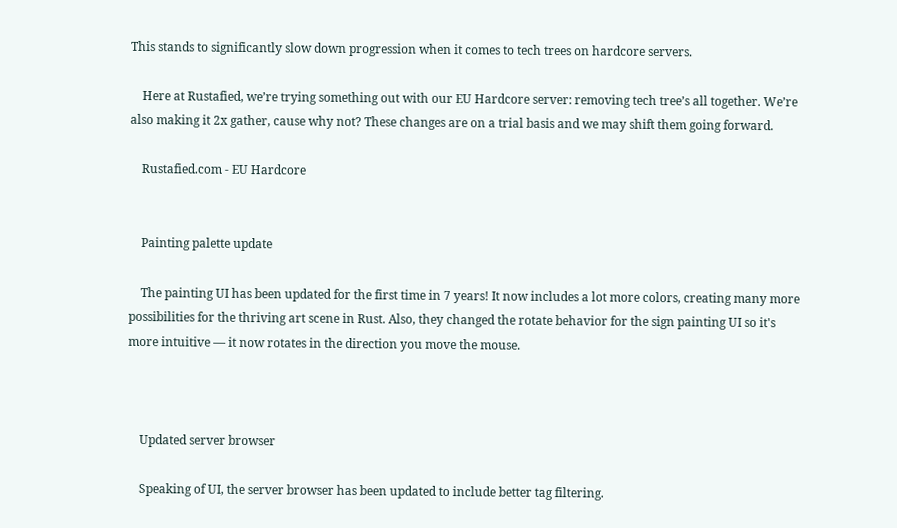This stands to significantly slow down progression when it comes to tech trees on hardcore servers.

    Here at Rustafied, we’re trying something out with our EU Hardcore server: removing tech tree’s all together. We’re also making it 2x gather, cause why not? These changes are on a trial basis and we may shift them going forward.

    Rustafied.com - EU Hardcore


    Painting palette update

    The painting UI has been updated for the first time in 7 years! It now includes a lot more colors, creating many more possibilities for the thriving art scene in Rust. Also, they changed the rotate behavior for the sign painting UI so it's more intuitive — it now rotates in the direction you move the mouse.



    Updated server browser

    Speaking of UI, the server browser has been updated to include better tag filtering.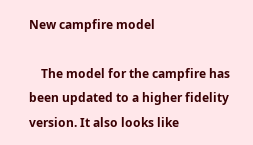New campfire model

    The model for the campfire has been updated to a higher fidelity version. It also looks like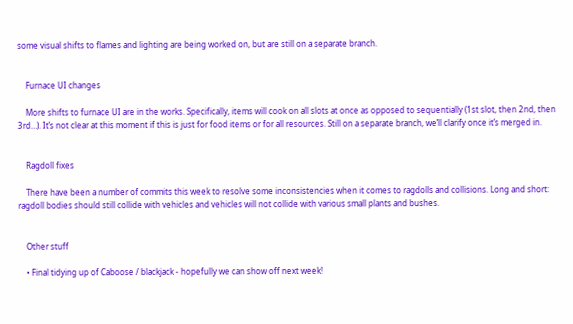some visual shifts to flames and lighting are being worked on, but are still on a separate branch.


    Furnace UI changes

    More shifts to furnace UI are in the works. Specifically, items will cook on all slots at once as opposed to sequentially (1st slot, then 2nd, then 3rd…). It’s not clear at this moment if this is just for food items or for all resources. Still on a separate branch, we’ll clarify once it’s merged in.


    Ragdoll fixes

    There have been a number of commits this week to resolve some inconsistencies when it comes to ragdolls and collisions. Long and short: ragdoll bodies should still collide with vehicles and vehicles will not collide with various small plants and bushes.


    Other stuff

    • Final tidying up of Caboose / blackjack - hopefully we can show off next week!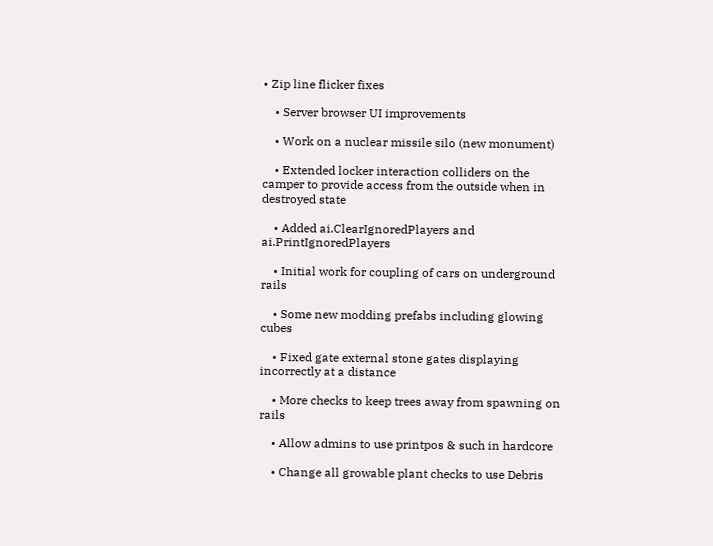• Zip line flicker fixes

    • Server browser UI improvements

    • Work on a nuclear missile silo (new monument)

    • Extended locker interaction colliders on the camper to provide access from the outside when in destroyed state

    • Added ai.ClearIgnoredPlayers and ai.PrintIgnoredPlayers

    • Initial work for coupling of cars on underground rails

    • Some new modding prefabs including glowing cubes

    • Fixed gate external stone gates displaying incorrectly at a distance

    • More checks to keep trees away from spawning on rails

    • Allow admins to use printpos & such in hardcore

    • Change all growable plant checks to use Debris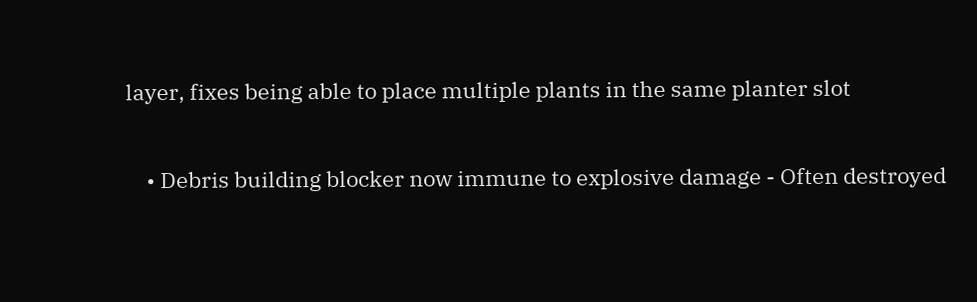layer, fixes being able to place multiple plants in the same planter slot

    • Debris building blocker now immune to explosive damage - Often destroyed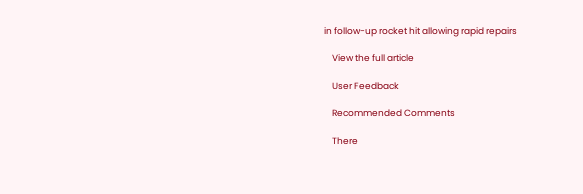in follow-up rocket hit allowing rapid repairs

    View the full article

    User Feedback

    Recommended Comments

    There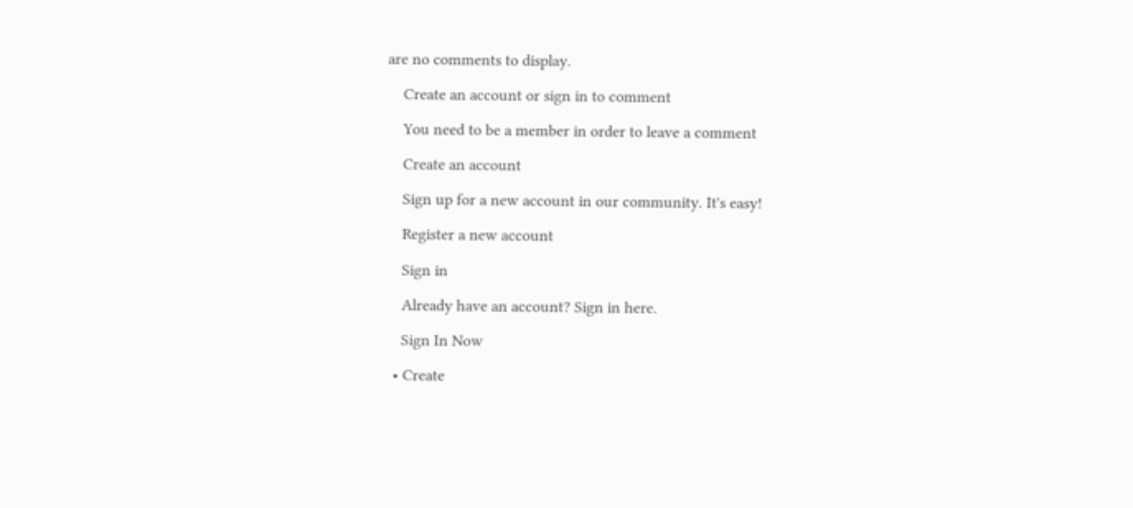are no comments to display.

    Create an account or sign in to comment

    You need to be a member in order to leave a comment

    Create an account

    Sign up for a new account in our community. It's easy!

    Register a new account

    Sign in

    Already have an account? Sign in here.

    Sign In Now

  • Create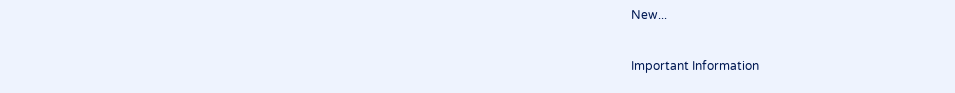New...

Important Information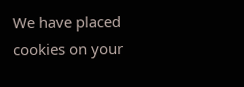We have placed cookies on your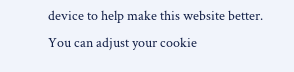device to help make this website better. You can adjust your cookie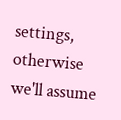settings, otherwise we'll assume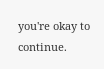you're okay to continue.